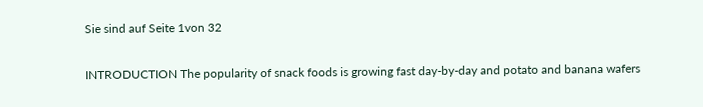Sie sind auf Seite 1von 32


INTRODUCTION The popularity of snack foods is growing fast day-by-day and potato and banana wafers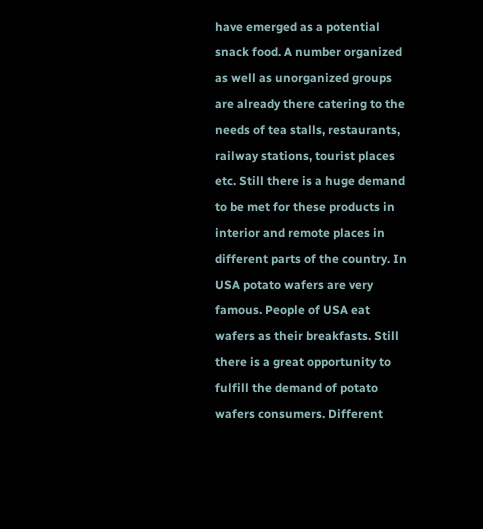have emerged as a potential snack food. A number organized as well as unorganized groups are already there catering to the needs of tea stalls, restaurants, railway stations, tourist places etc. Still there is a huge demand to be met for these products in interior and remote places in different parts of the country. In USA potato wafers are very famous. People of USA eat wafers as their breakfasts. Still there is a great opportunity to fulfill the demand of potato wafers consumers. Different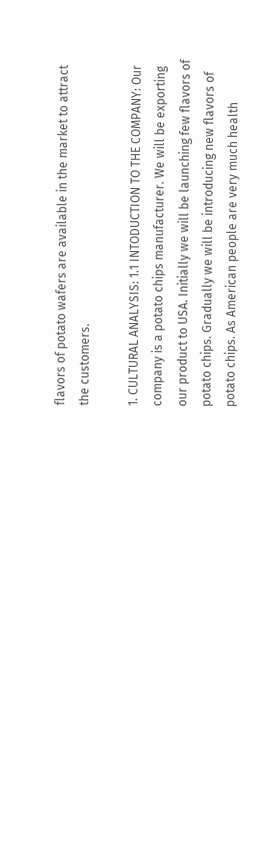flavors of potato wafers are available in the market to attract the customers.

1. CULTURAL ANALYSIS: 1.1 INTODUCTION TO THE COMPANY: Our company is a potato chips manufacturer. We will be exporting our product to USA. Initially we will be launching few flavors of potato chips. Gradually we will be introducing new flavors of potato chips. As American people are very much health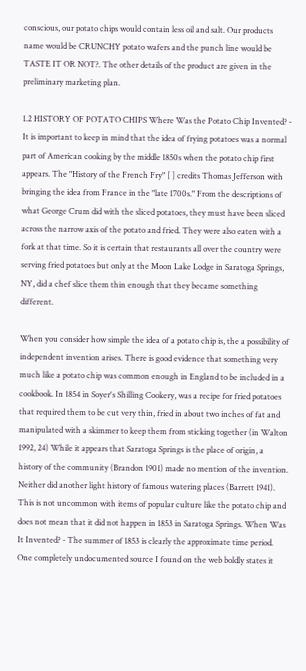conscious, our potato chips would contain less oil and salt. Our products name would be CRUNCHY potato wafers and the punch line would be TASTE IT OR NOT?. The other details of the product are given in the preliminary marketing plan.

1.2 HISTORY OF POTATO CHIPS Where Was the Potato Chip Invented? - It is important to keep in mind that the idea of frying potatoes was a normal part of American cooking by the middle 1850s when the potato chip first appears. The "History of the French Fry" [ ] credits Thomas Jefferson with bringing the idea from France in the "late 1700s." From the descriptions of what George Crum did with the sliced potatoes, they must have been sliced across the narrow axis of the potato and fried. They were also eaten with a fork at that time. So it is certain that restaurants all over the country were serving fried potatoes but only at the Moon Lake Lodge in Saratoga Springs, NY, did a chef slice them thin enough that they became something different.

When you consider how simple the idea of a potato chip is, the a possibility of independent invention arises. There is good evidence that something very much like a potato chip was common enough in England to be included in a cookbook. In 1854 in Soyer's Shilling Cookery, was a recipe for fried potatoes that required them to be cut very thin, fried in about two inches of fat and manipulated with a skimmer to keep them from sticking together (in Walton 1992, 24) While it appears that Saratoga Springs is the place of origin, a history of the community (Brandon 1901) made no mention of the invention. Neither did another light history of famous watering places (Barrett 1941). This is not uncommon with items of popular culture like the potato chip and does not mean that it did not happen in 1853 in Saratoga Springs. When Was It Invented? - The summer of 1853 is clearly the approximate time period. One completely undocumented source I found on the web boldly states it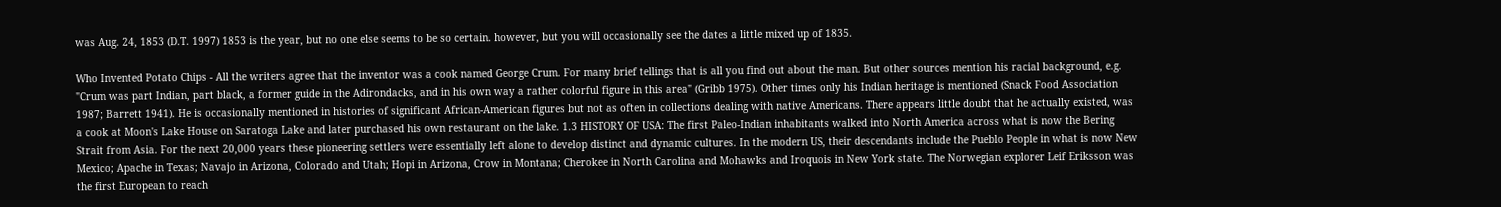was Aug. 24, 1853 (D.T. 1997) 1853 is the year, but no one else seems to be so certain. however, but you will occasionally see the dates a little mixed up of 1835.

Who Invented Potato Chips - All the writers agree that the inventor was a cook named George Crum. For many brief tellings that is all you find out about the man. But other sources mention his racial background, e.g. "Crum was part Indian, part black, a former guide in the Adirondacks, and in his own way a rather colorful figure in this area" (Gribb 1975). Other times only his Indian heritage is mentioned (Snack Food Association 1987; Barrett 1941). He is occasionally mentioned in histories of significant African-American figures but not as often in collections dealing with native Americans. There appears little doubt that he actually existed, was a cook at Moon's Lake House on Saratoga Lake and later purchased his own restaurant on the lake. 1.3 HISTORY OF USA: The first Paleo-Indian inhabitants walked into North America across what is now the Bering Strait from Asia. For the next 20,000 years these pioneering settlers were essentially left alone to develop distinct and dynamic cultures. In the modern US, their descendants include the Pueblo People in what is now New Mexico; Apache in Texas; Navajo in Arizona, Colorado and Utah; Hopi in Arizona, Crow in Montana; Cherokee in North Carolina and Mohawks and Iroquois in New York state. The Norwegian explorer Leif Eriksson was the first European to reach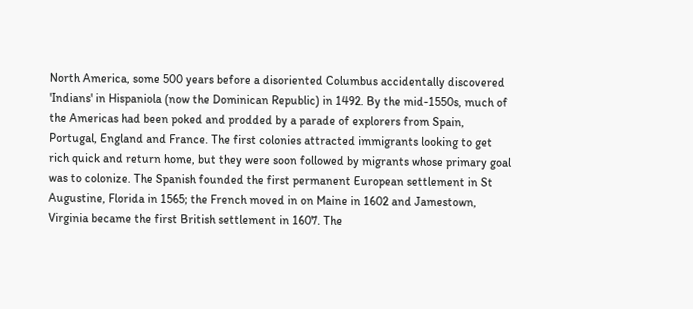North America, some 500 years before a disoriented Columbus accidentally discovered 'Indians' in Hispaniola (now the Dominican Republic) in 1492. By the mid-1550s, much of the Americas had been poked and prodded by a parade of explorers from Spain, Portugal, England and France. The first colonies attracted immigrants looking to get rich quick and return home, but they were soon followed by migrants whose primary goal was to colonize. The Spanish founded the first permanent European settlement in St Augustine, Florida in 1565; the French moved in on Maine in 1602 and Jamestown, Virginia became the first British settlement in 1607. The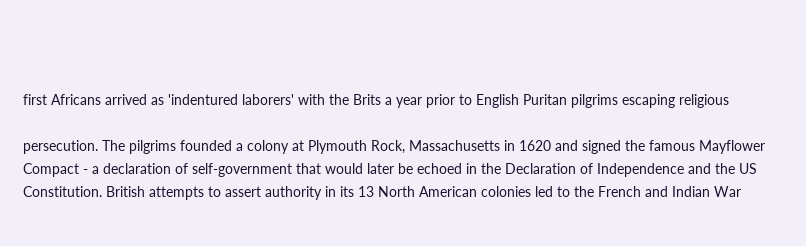first Africans arrived as 'indentured laborers' with the Brits a year prior to English Puritan pilgrims escaping religious

persecution. The pilgrims founded a colony at Plymouth Rock, Massachusetts in 1620 and signed the famous Mayflower Compact - a declaration of self-government that would later be echoed in the Declaration of Independence and the US Constitution. British attempts to assert authority in its 13 North American colonies led to the French and Indian War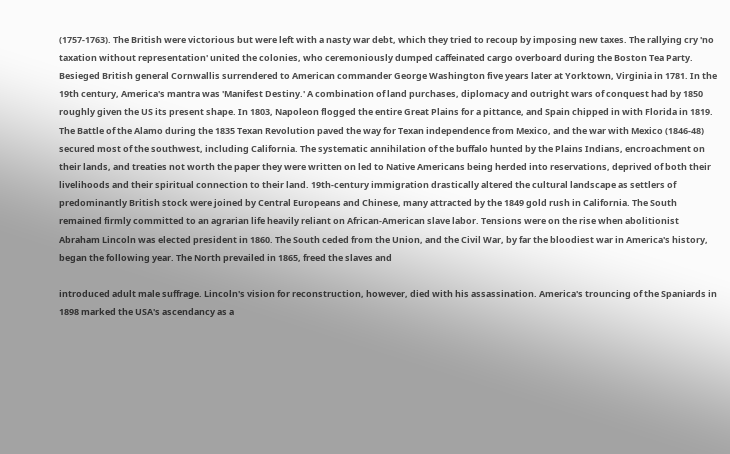(1757-1763). The British were victorious but were left with a nasty war debt, which they tried to recoup by imposing new taxes. The rallying cry 'no taxation without representation' united the colonies, who ceremoniously dumped caffeinated cargo overboard during the Boston Tea Party. Besieged British general Cornwallis surrendered to American commander George Washington five years later at Yorktown, Virginia in 1781. In the 19th century, America's mantra was 'Manifest Destiny.' A combination of land purchases, diplomacy and outright wars of conquest had by 1850 roughly given the US its present shape. In 1803, Napoleon flogged the entire Great Plains for a pittance, and Spain chipped in with Florida in 1819. The Battle of the Alamo during the 1835 Texan Revolution paved the way for Texan independence from Mexico, and the war with Mexico (1846-48) secured most of the southwest, including California. The systematic annihilation of the buffalo hunted by the Plains Indians, encroachment on their lands, and treaties not worth the paper they were written on led to Native Americans being herded into reservations, deprived of both their livelihoods and their spiritual connection to their land. 19th-century immigration drastically altered the cultural landscape as settlers of predominantly British stock were joined by Central Europeans and Chinese, many attracted by the 1849 gold rush in California. The South remained firmly committed to an agrarian life heavily reliant on African-American slave labor. Tensions were on the rise when abolitionist Abraham Lincoln was elected president in 1860. The South ceded from the Union, and the Civil War, by far the bloodiest war in America's history, began the following year. The North prevailed in 1865, freed the slaves and

introduced adult male suffrage. Lincoln's vision for reconstruction, however, died with his assassination. America's trouncing of the Spaniards in 1898 marked the USA's ascendancy as a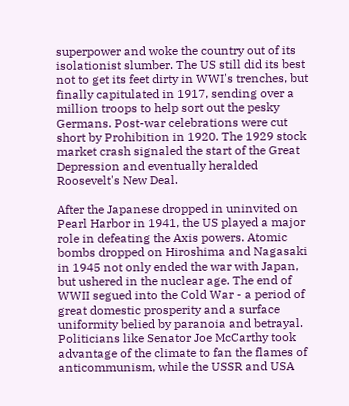superpower and woke the country out of its isolationist slumber. The US still did its best not to get its feet dirty in WWI's trenches, but finally capitulated in 1917, sending over a million troops to help sort out the pesky Germans. Post-war celebrations were cut short by Prohibition in 1920. The 1929 stock market crash signaled the start of the Great Depression and eventually heralded Roosevelt's New Deal.

After the Japanese dropped in uninvited on Pearl Harbor in 1941, the US played a major role in defeating the Axis powers. Atomic bombs dropped on Hiroshima and Nagasaki in 1945 not only ended the war with Japan, but ushered in the nuclear age. The end of WWII segued into the Cold War - a period of great domestic prosperity and a surface uniformity belied by paranoia and betrayal. Politicians like Senator Joe McCarthy took advantage of the climate to fan the flames of anticommunism, while the USSR and USA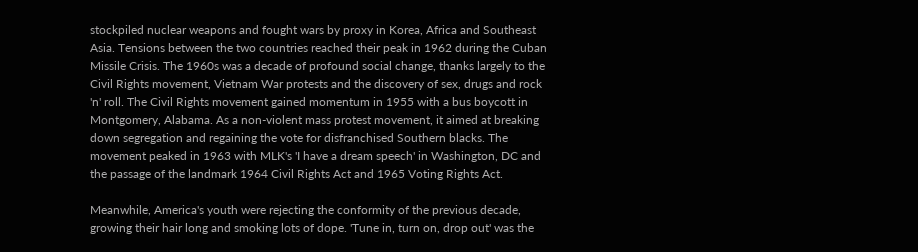stockpiled nuclear weapons and fought wars by proxy in Korea, Africa and Southeast Asia. Tensions between the two countries reached their peak in 1962 during the Cuban Missile Crisis. The 1960s was a decade of profound social change, thanks largely to the Civil Rights movement, Vietnam War protests and the discovery of sex, drugs and rock 'n' roll. The Civil Rights movement gained momentum in 1955 with a bus boycott in Montgomery, Alabama. As a non-violent mass protest movement, it aimed at breaking down segregation and regaining the vote for disfranchised Southern blacks. The movement peaked in 1963 with MLK's 'I have a dream speech' in Washington, DC and the passage of the landmark 1964 Civil Rights Act and 1965 Voting Rights Act.

Meanwhile, America's youth were rejecting the conformity of the previous decade, growing their hair long and smoking lots of dope. 'Tune in, turn on, drop out' was the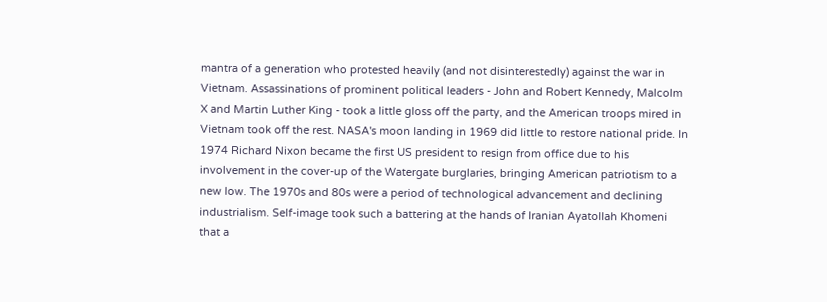mantra of a generation who protested heavily (and not disinterestedly) against the war in Vietnam. Assassinations of prominent political leaders - John and Robert Kennedy, Malcolm X and Martin Luther King - took a little gloss off the party, and the American troops mired in Vietnam took off the rest. NASA's moon landing in 1969 did little to restore national pride. In 1974 Richard Nixon became the first US president to resign from office due to his involvement in the cover-up of the Watergate burglaries, bringing American patriotism to a new low. The 1970s and 80s were a period of technological advancement and declining industrialism. Self-image took such a battering at the hands of Iranian Ayatollah Khomeni that a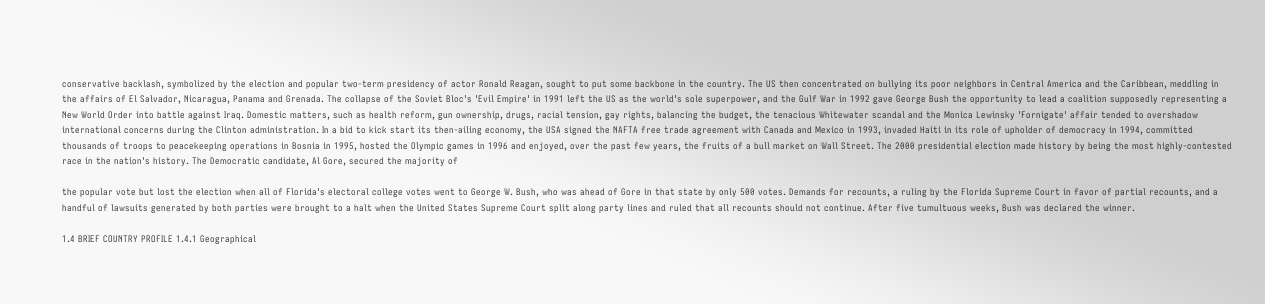conservative backlash, symbolized by the election and popular two-term presidency of actor Ronald Reagan, sought to put some backbone in the country. The US then concentrated on bullying its poor neighbors in Central America and the Caribbean, meddling in the affairs of El Salvador, Nicaragua, Panama and Grenada. The collapse of the Soviet Bloc's 'Evil Empire' in 1991 left the US as the world's sole superpower, and the Gulf War in 1992 gave George Bush the opportunity to lead a coalition supposedly representing a New World Order into battle against Iraq. Domestic matters, such as health reform, gun ownership, drugs, racial tension, gay rights, balancing the budget, the tenacious Whitewater scandal and the Monica Lewinsky 'Fornigate' affair tended to overshadow international concerns during the Clinton administration. In a bid to kick start its then-ailing economy, the USA signed the NAFTA free trade agreement with Canada and Mexico in 1993, invaded Haiti in its role of upholder of democracy in 1994, committed thousands of troops to peacekeeping operations in Bosnia in 1995, hosted the Olympic games in 1996 and enjoyed, over the past few years, the fruits of a bull market on Wall Street. The 2000 presidential election made history by being the most highly-contested race in the nation's history. The Democratic candidate, Al Gore, secured the majority of

the popular vote but lost the election when all of Florida's electoral college votes went to George W. Bush, who was ahead of Gore in that state by only 500 votes. Demands for recounts, a ruling by the Florida Supreme Court in favor of partial recounts, and a handful of lawsuits generated by both parties were brought to a halt when the United States Supreme Court split along party lines and ruled that all recounts should not continue. After five tumultuous weeks, Bush was declared the winner.

1.4 BRIEF COUNTRY PROFILE 1.4.1 Geographical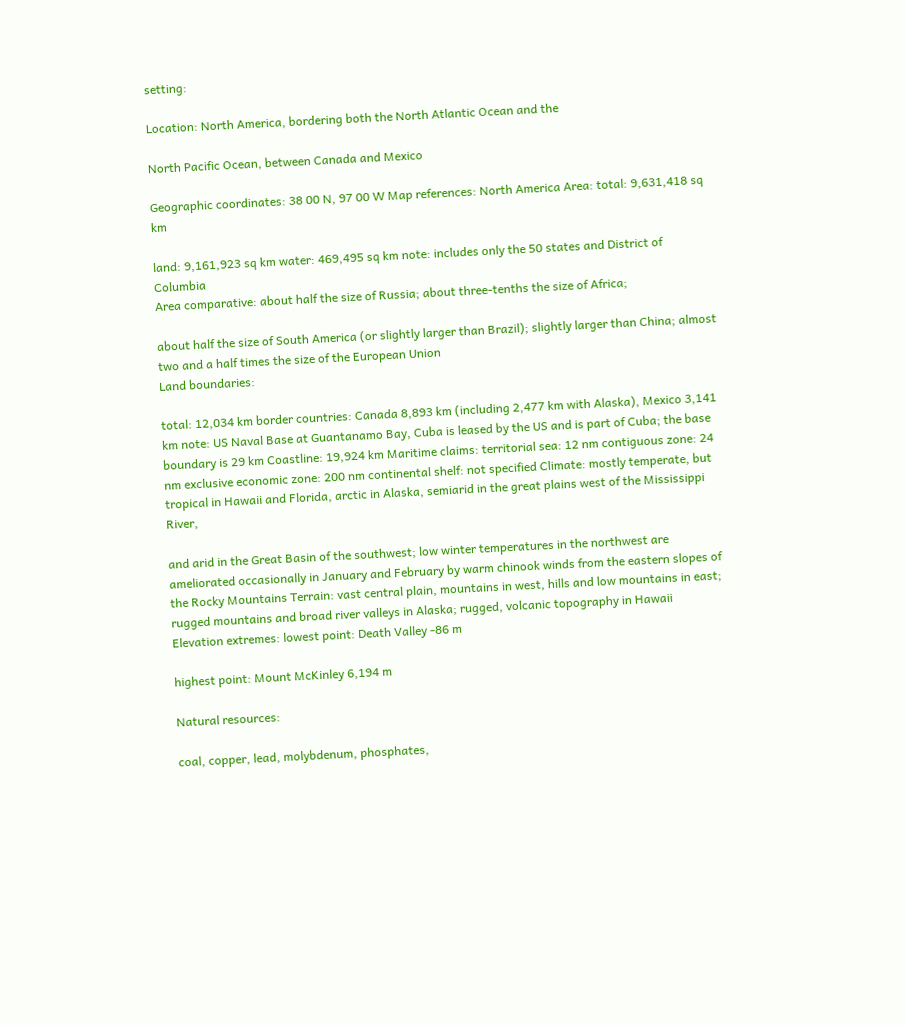setting:

Location: North America, bordering both the North Atlantic Ocean and the

North Pacific Ocean, between Canada and Mexico

Geographic coordinates: 38 00 N, 97 00 W Map references: North America Area: total: 9,631,418 sq km

land: 9,161,923 sq km water: 469,495 sq km note: includes only the 50 states and District of Columbia
Area comparative: about half the size of Russia; about three-tenths the size of Africa;

about half the size of South America (or slightly larger than Brazil); slightly larger than China; almost two and a half times the size of the European Union
Land boundaries:

total: 12,034 km border countries: Canada 8,893 km (including 2,477 km with Alaska), Mexico 3,141 km note: US Naval Base at Guantanamo Bay, Cuba is leased by the US and is part of Cuba; the base boundary is 29 km Coastline: 19,924 km Maritime claims: territorial sea: 12 nm contiguous zone: 24 nm exclusive economic zone: 200 nm continental shelf: not specified Climate: mostly temperate, but tropical in Hawaii and Florida, arctic in Alaska, semiarid in the great plains west of the Mississippi River,

and arid in the Great Basin of the southwest; low winter temperatures in the northwest are ameliorated occasionally in January and February by warm chinook winds from the eastern slopes of the Rocky Mountains Terrain: vast central plain, mountains in west, hills and low mountains in east; rugged mountains and broad river valleys in Alaska; rugged, volcanic topography in Hawaii
Elevation extremes: lowest point: Death Valley -86 m

highest point: Mount McKinley 6,194 m

Natural resources:

coal, copper, lead, molybdenum, phosphates,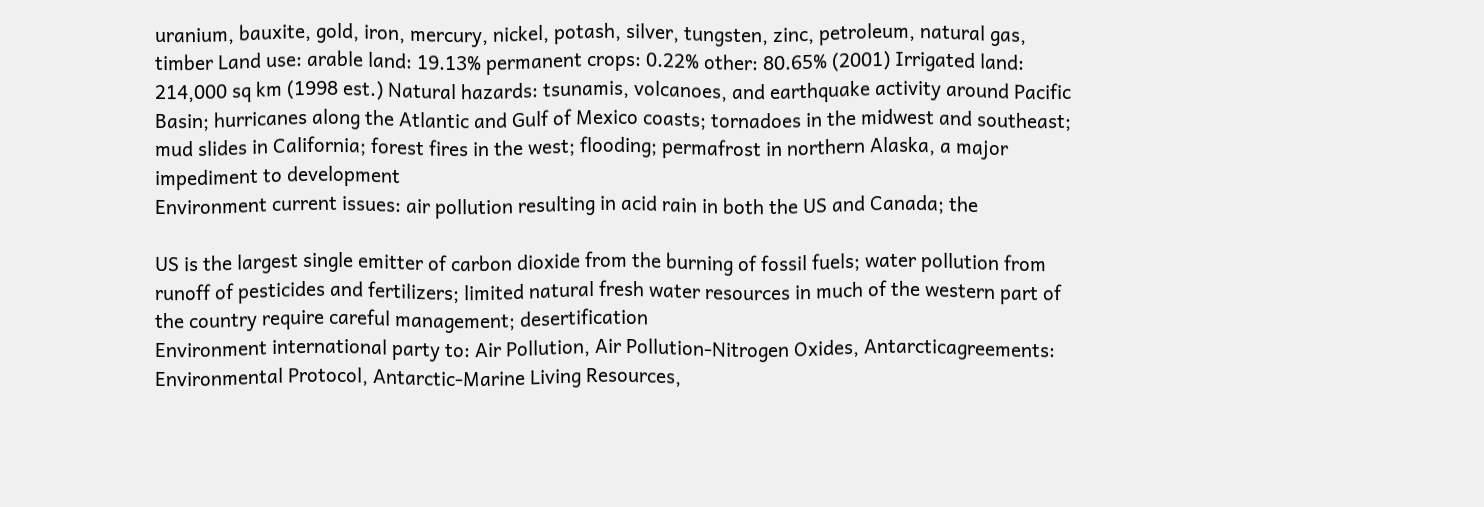uranium, bauxite, gold, iron, mercury, nickel, potash, silver, tungsten, zinc, petroleum, natural gas, timber Land use: arable land: 19.13% permanent crops: 0.22% other: 80.65% (2001) Irrigated land: 214,000 sq km (1998 est.) Natural hazards: tsunamis, volcanoes, and earthquake activity around Pacific Basin; hurricanes along the Atlantic and Gulf of Mexico coasts; tornadoes in the midwest and southeast; mud slides in California; forest fires in the west; flooding; permafrost in northern Alaska, a major impediment to development
Environment current issues: air pollution resulting in acid rain in both the US and Canada; the

US is the largest single emitter of carbon dioxide from the burning of fossil fuels; water pollution from runoff of pesticides and fertilizers; limited natural fresh water resources in much of the western part of the country require careful management; desertification
Environment international party to: Air Pollution, Air Pollution-Nitrogen Oxides, Antarcticagreements: Environmental Protocol, Antarctic-Marine Living Resources,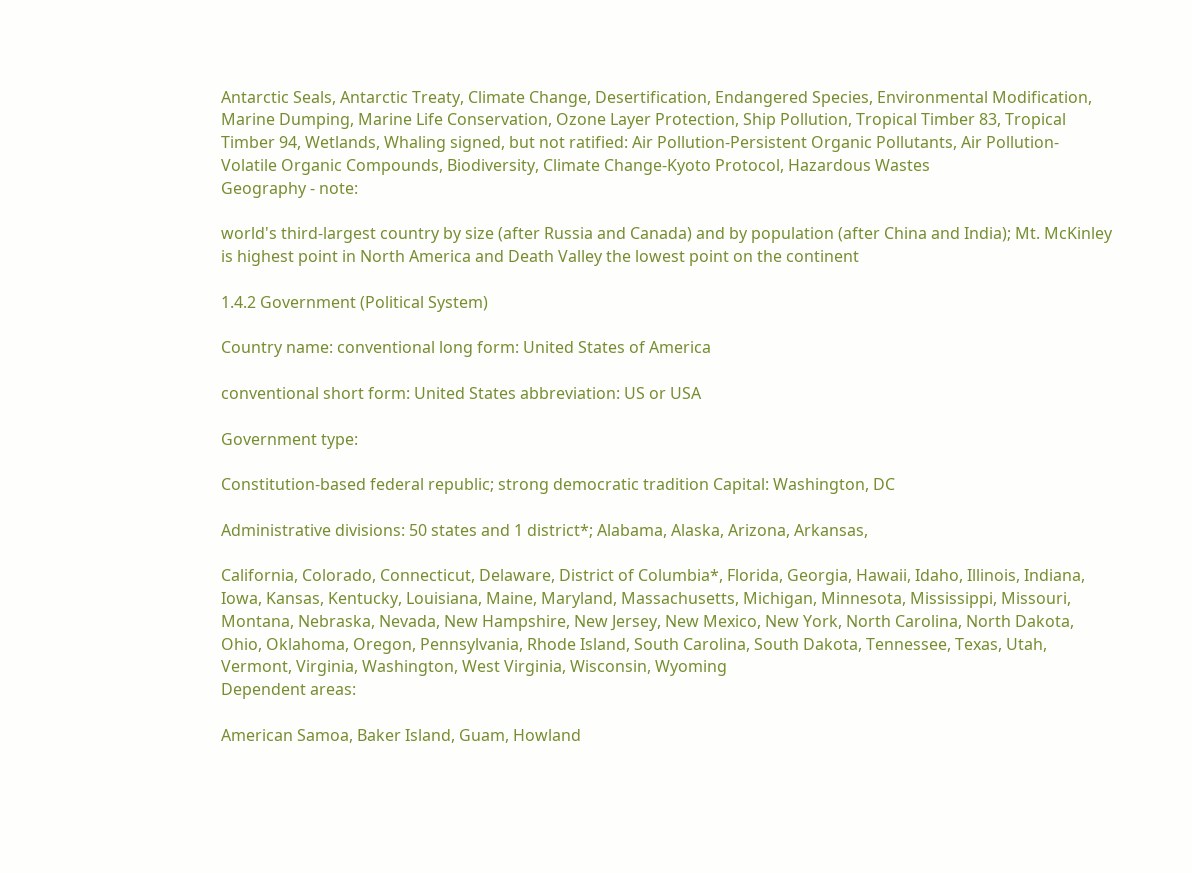Antarctic Seals, Antarctic Treaty, Climate Change, Desertification, Endangered Species, Environmental Modification, Marine Dumping, Marine Life Conservation, Ozone Layer Protection, Ship Pollution, Tropical Timber 83, Tropical Timber 94, Wetlands, Whaling signed, but not ratified: Air Pollution-Persistent Organic Pollutants, Air Pollution-Volatile Organic Compounds, Biodiversity, Climate Change-Kyoto Protocol, Hazardous Wastes
Geography - note:

world's third-largest country by size (after Russia and Canada) and by population (after China and India); Mt. McKinley is highest point in North America and Death Valley the lowest point on the continent

1.4.2 Government (Political System)

Country name: conventional long form: United States of America

conventional short form: United States abbreviation: US or USA

Government type:

Constitution-based federal republic; strong democratic tradition Capital: Washington, DC

Administrative divisions: 50 states and 1 district*; Alabama, Alaska, Arizona, Arkansas,

California, Colorado, Connecticut, Delaware, District of Columbia*, Florida, Georgia, Hawaii, Idaho, Illinois, Indiana, Iowa, Kansas, Kentucky, Louisiana, Maine, Maryland, Massachusetts, Michigan, Minnesota, Mississippi, Missouri, Montana, Nebraska, Nevada, New Hampshire, New Jersey, New Mexico, New York, North Carolina, North Dakota, Ohio, Oklahoma, Oregon, Pennsylvania, Rhode Island, South Carolina, South Dakota, Tennessee, Texas, Utah, Vermont, Virginia, Washington, West Virginia, Wisconsin, Wyoming
Dependent areas:

American Samoa, Baker Island, Guam, Howland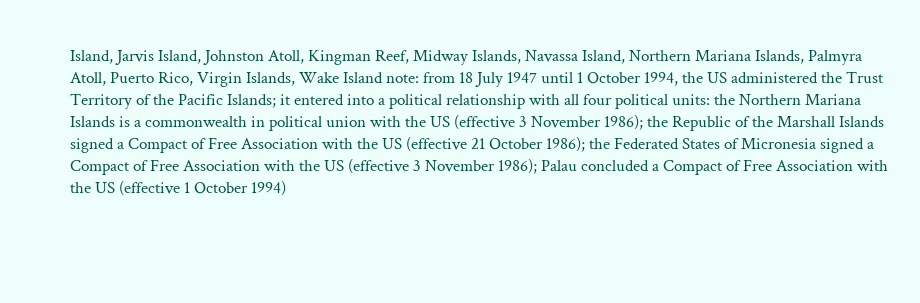Island, Jarvis Island, Johnston Atoll, Kingman Reef, Midway Islands, Navassa Island, Northern Mariana Islands, Palmyra Atoll, Puerto Rico, Virgin Islands, Wake Island note: from 18 July 1947 until 1 October 1994, the US administered the Trust Territory of the Pacific Islands; it entered into a political relationship with all four political units: the Northern Mariana Islands is a commonwealth in political union with the US (effective 3 November 1986); the Republic of the Marshall Islands signed a Compact of Free Association with the US (effective 21 October 1986); the Federated States of Micronesia signed a Compact of Free Association with the US (effective 3 November 1986); Palau concluded a Compact of Free Association with the US (effective 1 October 1994)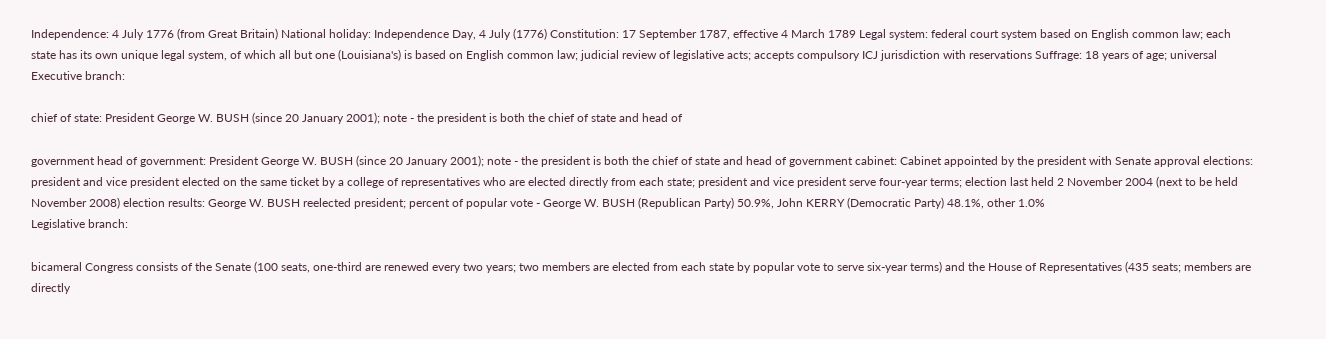Independence: 4 July 1776 (from Great Britain) National holiday: Independence Day, 4 July (1776) Constitution: 17 September 1787, effective 4 March 1789 Legal system: federal court system based on English common law; each state has its own unique legal system, of which all but one (Louisiana's) is based on English common law; judicial review of legislative acts; accepts compulsory ICJ jurisdiction with reservations Suffrage: 18 years of age; universal
Executive branch:

chief of state: President George W. BUSH (since 20 January 2001); note - the president is both the chief of state and head of

government head of government: President George W. BUSH (since 20 January 2001); note - the president is both the chief of state and head of government cabinet: Cabinet appointed by the president with Senate approval elections: president and vice president elected on the same ticket by a college of representatives who are elected directly from each state; president and vice president serve four-year terms; election last held 2 November 2004 (next to be held November 2008) election results: George W. BUSH reelected president; percent of popular vote - George W. BUSH (Republican Party) 50.9%, John KERRY (Democratic Party) 48.1%, other 1.0%
Legislative branch:

bicameral Congress consists of the Senate (100 seats, one-third are renewed every two years; two members are elected from each state by popular vote to serve six-year terms) and the House of Representatives (435 seats; members are directly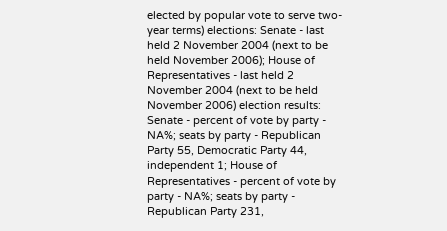elected by popular vote to serve two-year terms) elections: Senate - last held 2 November 2004 (next to be held November 2006); House of Representatives - last held 2 November 2004 (next to be held November 2006) election results: Senate - percent of vote by party - NA%; seats by party - Republican Party 55, Democratic Party 44, independent 1; House of Representatives - percent of vote by party - NA%; seats by party - Republican Party 231,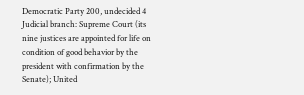Democratic Party 200, undecided 4 Judicial branch: Supreme Court (its nine justices are appointed for life on condition of good behavior by the president with confirmation by the Senate); United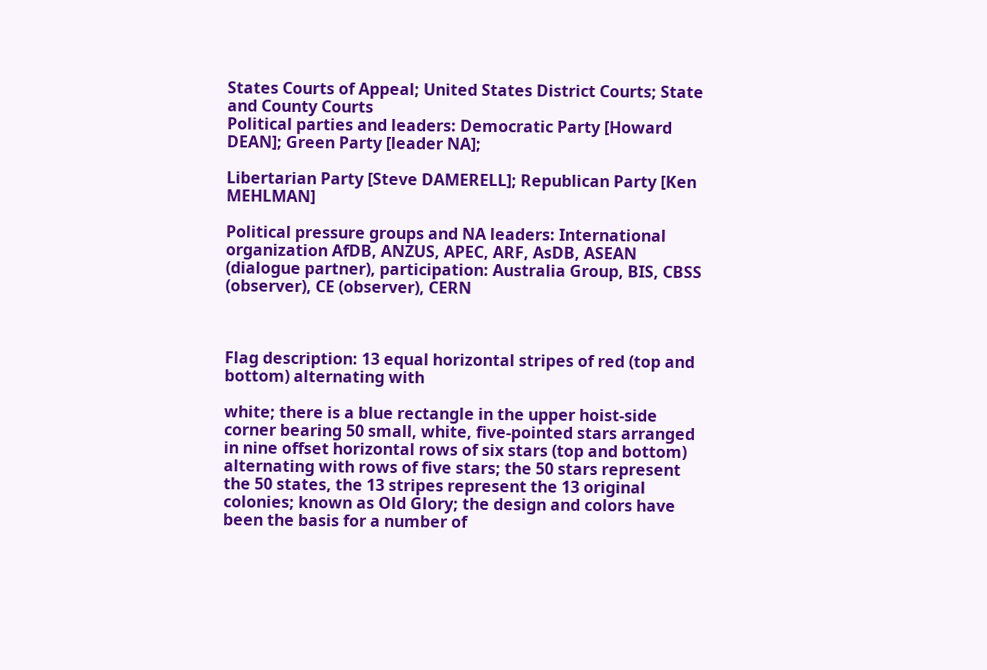States Courts of Appeal; United States District Courts; State and County Courts
Political parties and leaders: Democratic Party [Howard DEAN]; Green Party [leader NA];

Libertarian Party [Steve DAMERELL]; Republican Party [Ken MEHLMAN]

Political pressure groups and NA leaders: International organization AfDB, ANZUS, APEC, ARF, AsDB, ASEAN (dialogue partner), participation: Australia Group, BIS, CBSS (observer), CE (observer), CERN



Flag description: 13 equal horizontal stripes of red (top and bottom) alternating with

white; there is a blue rectangle in the upper hoist-side corner bearing 50 small, white, five-pointed stars arranged in nine offset horizontal rows of six stars (top and bottom) alternating with rows of five stars; the 50 stars represent the 50 states, the 13 stripes represent the 13 original colonies; known as Old Glory; the design and colors have been the basis for a number of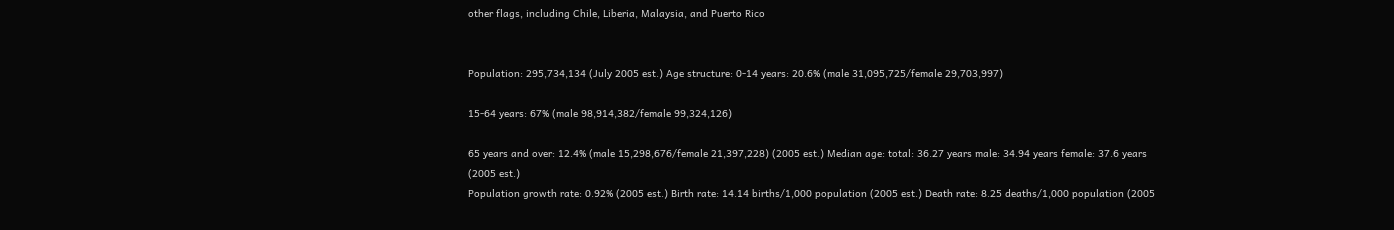other flags, including Chile, Liberia, Malaysia, and Puerto Rico


Population: 295,734,134 (July 2005 est.) Age structure: 0-14 years: 20.6% (male 31,095,725/female 29,703,997)

15-64 years: 67% (male 98,914,382/female 99,324,126)

65 years and over: 12.4% (male 15,298,676/female 21,397,228) (2005 est.) Median age: total: 36.27 years male: 34.94 years female: 37.6 years (2005 est.)
Population growth rate: 0.92% (2005 est.) Birth rate: 14.14 births/1,000 population (2005 est.) Death rate: 8.25 deaths/1,000 population (2005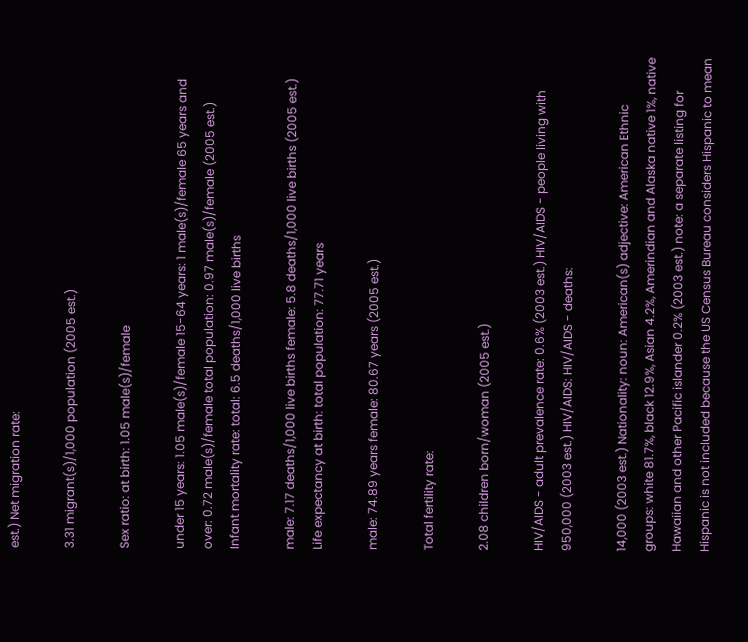est.) Net migration rate:

3.31 migrant(s)/1,000 population (2005 est.)

Sex ratio: at birth: 1.05 male(s)/female

under 15 years: 1.05 male(s)/female 15-64 years: 1 male(s)/female 65 years and over: 0.72 male(s)/female total population: 0.97 male(s)/female (2005 est.)
Infant mortality rate: total: 6.5 deaths/1,000 live births

male: 7.17 deaths/1,000 live births female: 5.8 deaths/1,000 live births (2005 est.)
Life expectancy at birth: total population: 77.71 years

male: 74.89 years female: 80.67 years (2005 est.)

Total fertility rate:

2.08 children born/woman (2005 est.)

HIV/AIDS - adult prevalence rate: 0.6% (2003 est.) HIV/AIDS - people living with 950,000 (2003 est.) HIV/AIDS: HIV/AIDS - deaths:

14,000 (2003 est.) Nationality: noun: American(s) adjective: American Ethnic groups: white 81.7%, black 12.9%, Asian 4.2%, Amerindian and Alaska native 1%, native Hawaiian and other Pacific islander 0.2% (2003 est.) note: a separate listing for Hispanic is not included because the US Census Bureau considers Hispanic to mean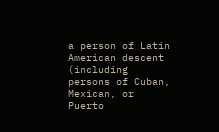a person of Latin American descent (including persons of Cuban, Mexican, or Puerto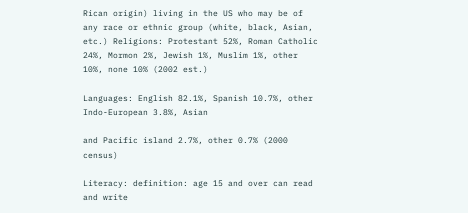Rican origin) living in the US who may be of any race or ethnic group (white, black, Asian, etc.) Religions: Protestant 52%, Roman Catholic 24%, Mormon 2%, Jewish 1%, Muslim 1%, other 10%, none 10% (2002 est.)

Languages: English 82.1%, Spanish 10.7%, other Indo-European 3.8%, Asian

and Pacific island 2.7%, other 0.7% (2000 census)

Literacy: definition: age 15 and over can read and write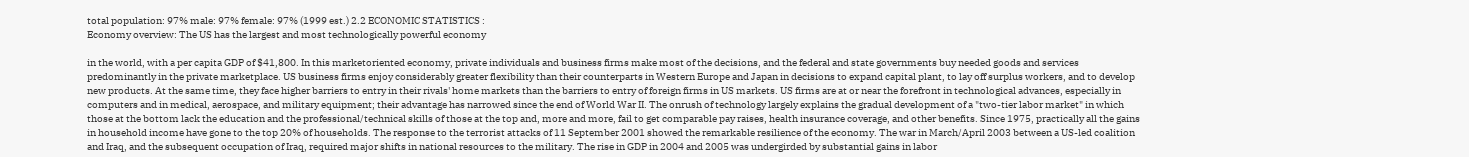total population: 97% male: 97% female: 97% (1999 est.) 2.2 ECONOMIC STATISTICS :
Economy overview: The US has the largest and most technologically powerful economy

in the world, with a per capita GDP of $41,800. In this marketoriented economy, private individuals and business firms make most of the decisions, and the federal and state governments buy needed goods and services predominantly in the private marketplace. US business firms enjoy considerably greater flexibility than their counterparts in Western Europe and Japan in decisions to expand capital plant, to lay off surplus workers, and to develop new products. At the same time, they face higher barriers to entry in their rivals' home markets than the barriers to entry of foreign firms in US markets. US firms are at or near the forefront in technological advances, especially in computers and in medical, aerospace, and military equipment; their advantage has narrowed since the end of World War II. The onrush of technology largely explains the gradual development of a "two-tier labor market" in which those at the bottom lack the education and the professional/technical skills of those at the top and, more and more, fail to get comparable pay raises, health insurance coverage, and other benefits. Since 1975, practically all the gains in household income have gone to the top 20% of households. The response to the terrorist attacks of 11 September 2001 showed the remarkable resilience of the economy. The war in March/April 2003 between a US-led coalition and Iraq, and the subsequent occupation of Iraq, required major shifts in national resources to the military. The rise in GDP in 2004 and 2005 was undergirded by substantial gains in labor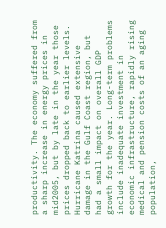productivity. The economy suffered from a sharp increase in energy prices in mid2005, but by late in the year those prices dropped back to earlier levels. Hurricane Katrina caused extensive damage in the Gulf Coast region, but had a small impact on overall GDP growth for the year. Long-term problems include inadequate investment in economic infrastructure, rapidly rising medical and pension costs of an aging population,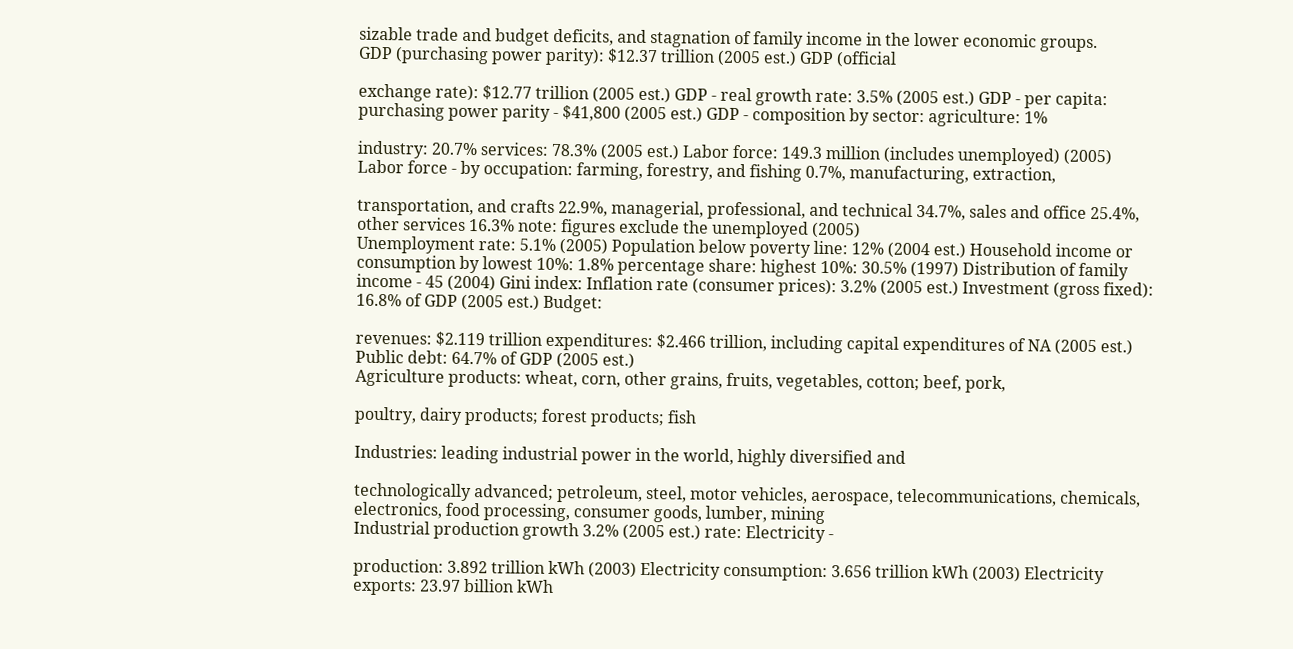sizable trade and budget deficits, and stagnation of family income in the lower economic groups.
GDP (purchasing power parity): $12.37 trillion (2005 est.) GDP (official

exchange rate): $12.77 trillion (2005 est.) GDP - real growth rate: 3.5% (2005 est.) GDP - per capita: purchasing power parity - $41,800 (2005 est.) GDP - composition by sector: agriculture: 1%

industry: 20.7% services: 78.3% (2005 est.) Labor force: 149.3 million (includes unemployed) (2005)
Labor force - by occupation: farming, forestry, and fishing 0.7%, manufacturing, extraction,

transportation, and crafts 22.9%, managerial, professional, and technical 34.7%, sales and office 25.4%, other services 16.3% note: figures exclude the unemployed (2005)
Unemployment rate: 5.1% (2005) Population below poverty line: 12% (2004 est.) Household income or consumption by lowest 10%: 1.8% percentage share: highest 10%: 30.5% (1997) Distribution of family income - 45 (2004) Gini index: Inflation rate (consumer prices): 3.2% (2005 est.) Investment (gross fixed): 16.8% of GDP (2005 est.) Budget:

revenues: $2.119 trillion expenditures: $2.466 trillion, including capital expenditures of NA (2005 est.) Public debt: 64.7% of GDP (2005 est.)
Agriculture products: wheat, corn, other grains, fruits, vegetables, cotton; beef, pork,

poultry, dairy products; forest products; fish

Industries: leading industrial power in the world, highly diversified and

technologically advanced; petroleum, steel, motor vehicles, aerospace, telecommunications, chemicals, electronics, food processing, consumer goods, lumber, mining
Industrial production growth 3.2% (2005 est.) rate: Electricity -

production: 3.892 trillion kWh (2003) Electricity consumption: 3.656 trillion kWh (2003) Electricity exports: 23.97 billion kWh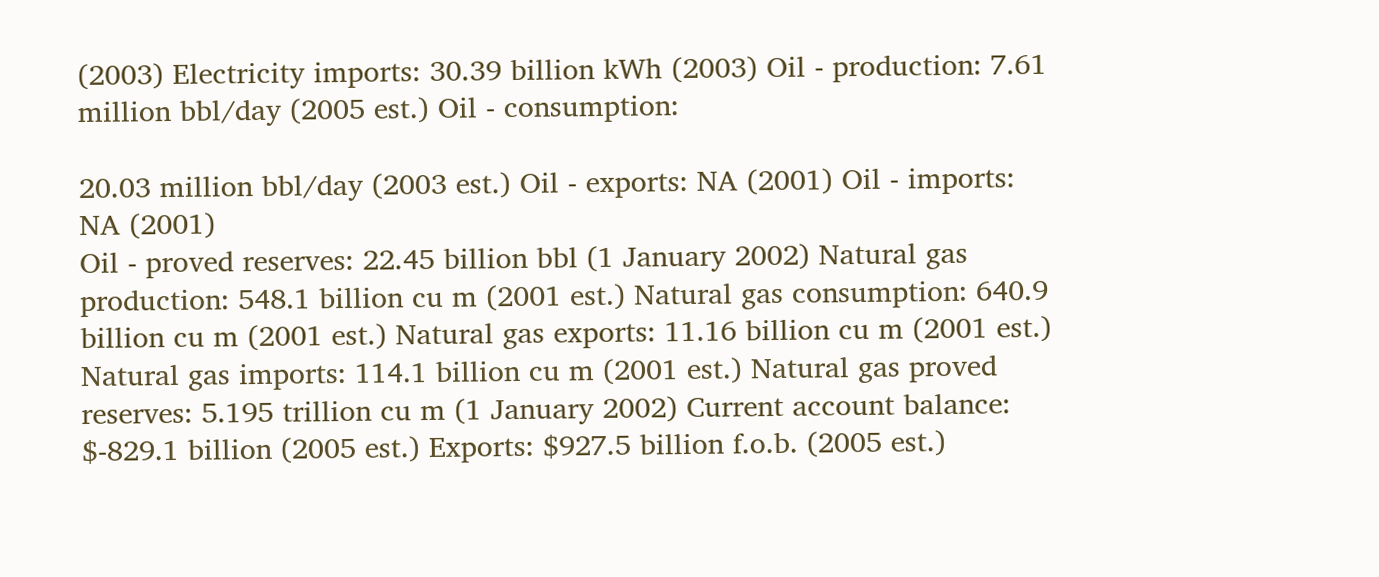(2003) Electricity imports: 30.39 billion kWh (2003) Oil - production: 7.61 million bbl/day (2005 est.) Oil - consumption:

20.03 million bbl/day (2003 est.) Oil - exports: NA (2001) Oil - imports: NA (2001)
Oil - proved reserves: 22.45 billion bbl (1 January 2002) Natural gas production: 548.1 billion cu m (2001 est.) Natural gas consumption: 640.9 billion cu m (2001 est.) Natural gas exports: 11.16 billion cu m (2001 est.) Natural gas imports: 114.1 billion cu m (2001 est.) Natural gas proved reserves: 5.195 trillion cu m (1 January 2002) Current account balance: $-829.1 billion (2005 est.) Exports: $927.5 billion f.o.b. (2005 est.)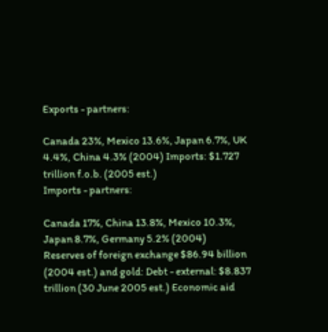Exports - partners:

Canada 23%, Mexico 13.6%, Japan 6.7%, UK 4.4%, China 4.3% (2004) Imports: $1.727 trillion f.o.b. (2005 est.)
Imports - partners:

Canada 17%, China 13.8%, Mexico 10.3%, Japan 8.7%, Germany 5.2% (2004)
Reserves of foreign exchange $86.94 billion (2004 est.) and gold: Debt - external: $8.837 trillion (30 June 2005 est.) Economic aid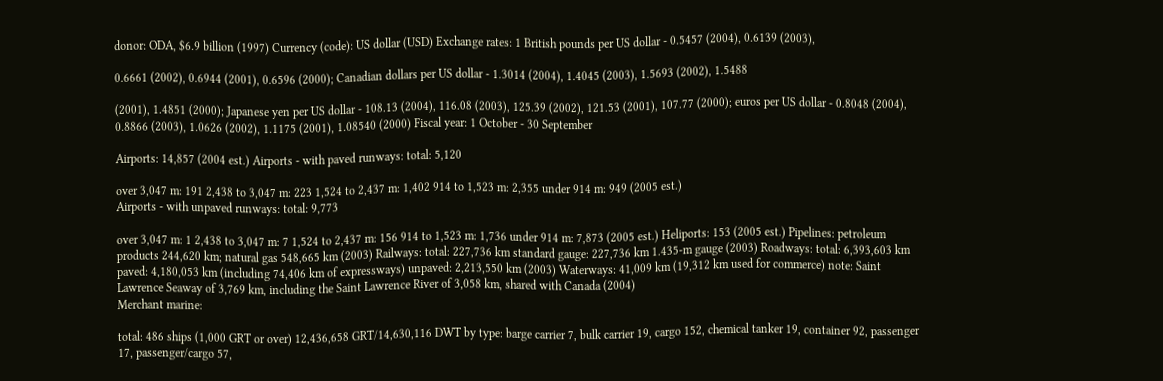donor: ODA, $6.9 billion (1997) Currency (code): US dollar (USD) Exchange rates: 1 British pounds per US dollar - 0.5457 (2004), 0.6139 (2003),

0.6661 (2002), 0.6944 (2001), 0.6596 (2000); Canadian dollars per US dollar - 1.3014 (2004), 1.4045 (2003), 1.5693 (2002), 1.5488

(2001), 1.4851 (2000); Japanese yen per US dollar - 108.13 (2004), 116.08 (2003), 125.39 (2002), 121.53 (2001), 107.77 (2000); euros per US dollar - 0.8048 (2004), 0.8866 (2003), 1.0626 (2002), 1.1175 (2001), 1.08540 (2000) Fiscal year: 1 October - 30 September

Airports: 14,857 (2004 est.) Airports - with paved runways: total: 5,120

over 3,047 m: 191 2,438 to 3,047 m: 223 1,524 to 2,437 m: 1,402 914 to 1,523 m: 2,355 under 914 m: 949 (2005 est.)
Airports - with unpaved runways: total: 9,773

over 3,047 m: 1 2,438 to 3,047 m: 7 1,524 to 2,437 m: 156 914 to 1,523 m: 1,736 under 914 m: 7,873 (2005 est.) Heliports: 153 (2005 est.) Pipelines: petroleum products 244,620 km; natural gas 548,665 km (2003) Railways: total: 227,736 km standard gauge: 227,736 km 1.435-m gauge (2003) Roadways: total: 6,393,603 km paved: 4,180,053 km (including 74,406 km of expressways) unpaved: 2,213,550 km (2003) Waterways: 41,009 km (19,312 km used for commerce) note: Saint Lawrence Seaway of 3,769 km, including the Saint Lawrence River of 3,058 km, shared with Canada (2004)
Merchant marine:

total: 486 ships (1,000 GRT or over) 12,436,658 GRT/14,630,116 DWT by type: barge carrier 7, bulk carrier 19, cargo 152, chemical tanker 19, container 92, passenger 17, passenger/cargo 57,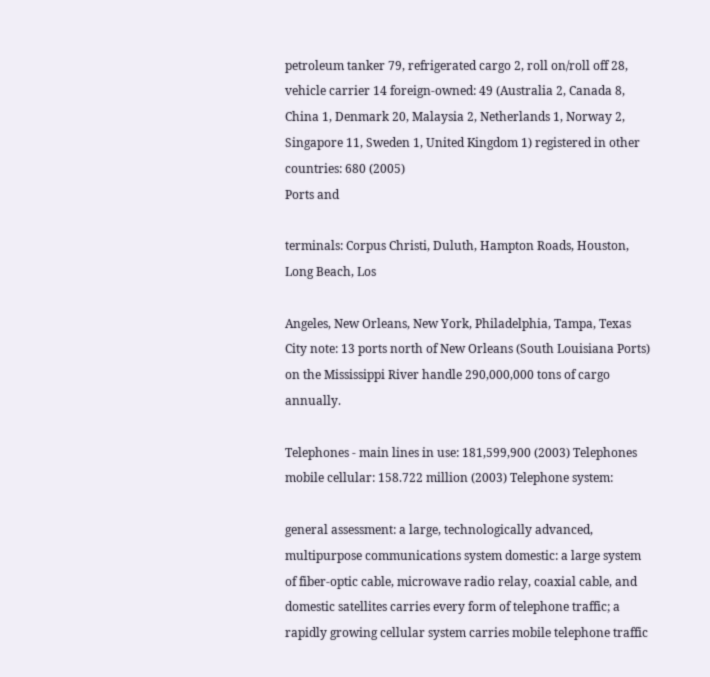petroleum tanker 79, refrigerated cargo 2, roll on/roll off 28, vehicle carrier 14 foreign-owned: 49 (Australia 2, Canada 8, China 1, Denmark 20, Malaysia 2, Netherlands 1, Norway 2, Singapore 11, Sweden 1, United Kingdom 1) registered in other countries: 680 (2005)
Ports and

terminals: Corpus Christi, Duluth, Hampton Roads, Houston, Long Beach, Los

Angeles, New Orleans, New York, Philadelphia, Tampa, Texas City note: 13 ports north of New Orleans (South Louisiana Ports) on the Mississippi River handle 290,000,000 tons of cargo annually.

Telephones - main lines in use: 181,599,900 (2003) Telephones mobile cellular: 158.722 million (2003) Telephone system:

general assessment: a large, technologically advanced, multipurpose communications system domestic: a large system of fiber-optic cable, microwave radio relay, coaxial cable, and domestic satellites carries every form of telephone traffic; a rapidly growing cellular system carries mobile telephone traffic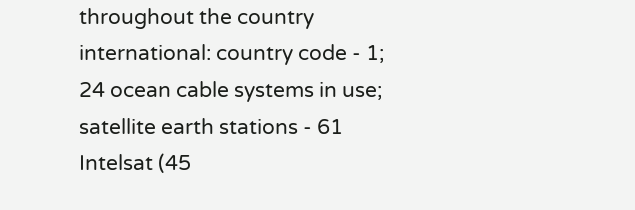throughout the country international: country code - 1; 24 ocean cable systems in use; satellite earth stations - 61 Intelsat (45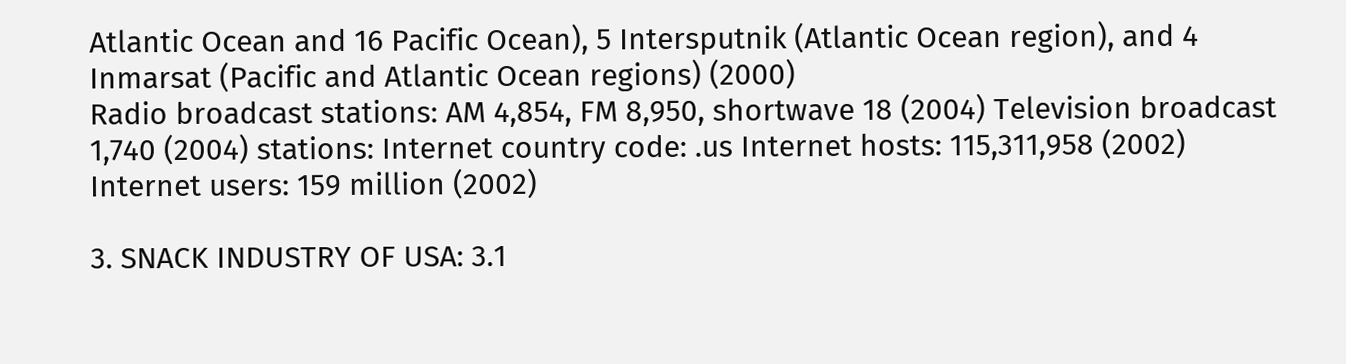Atlantic Ocean and 16 Pacific Ocean), 5 Intersputnik (Atlantic Ocean region), and 4 Inmarsat (Pacific and Atlantic Ocean regions) (2000)
Radio broadcast stations: AM 4,854, FM 8,950, shortwave 18 (2004) Television broadcast 1,740 (2004) stations: Internet country code: .us Internet hosts: 115,311,958 (2002) Internet users: 159 million (2002)

3. SNACK INDUSTRY OF USA: 3.1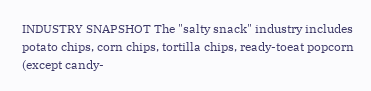INDUSTRY SNAPSHOT The "salty snack" industry includes potato chips, corn chips, tortilla chips, ready-toeat popcorn (except candy-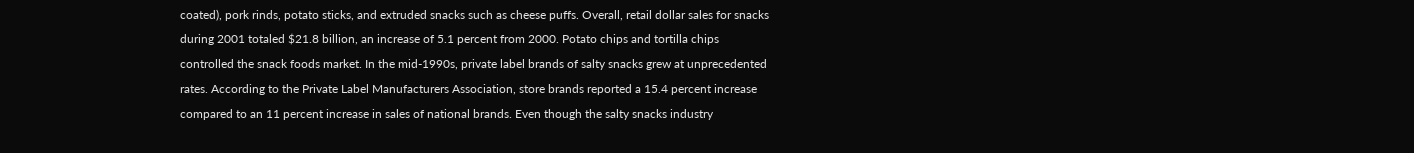coated), pork rinds, potato sticks, and extruded snacks such as cheese puffs. Overall, retail dollar sales for snacks during 2001 totaled $21.8 billion, an increase of 5.1 percent from 2000. Potato chips and tortilla chips controlled the snack foods market. In the mid-1990s, private label brands of salty snacks grew at unprecedented rates. According to the Private Label Manufacturers Association, store brands reported a 15.4 percent increase compared to an 11 percent increase in sales of national brands. Even though the salty snacks industry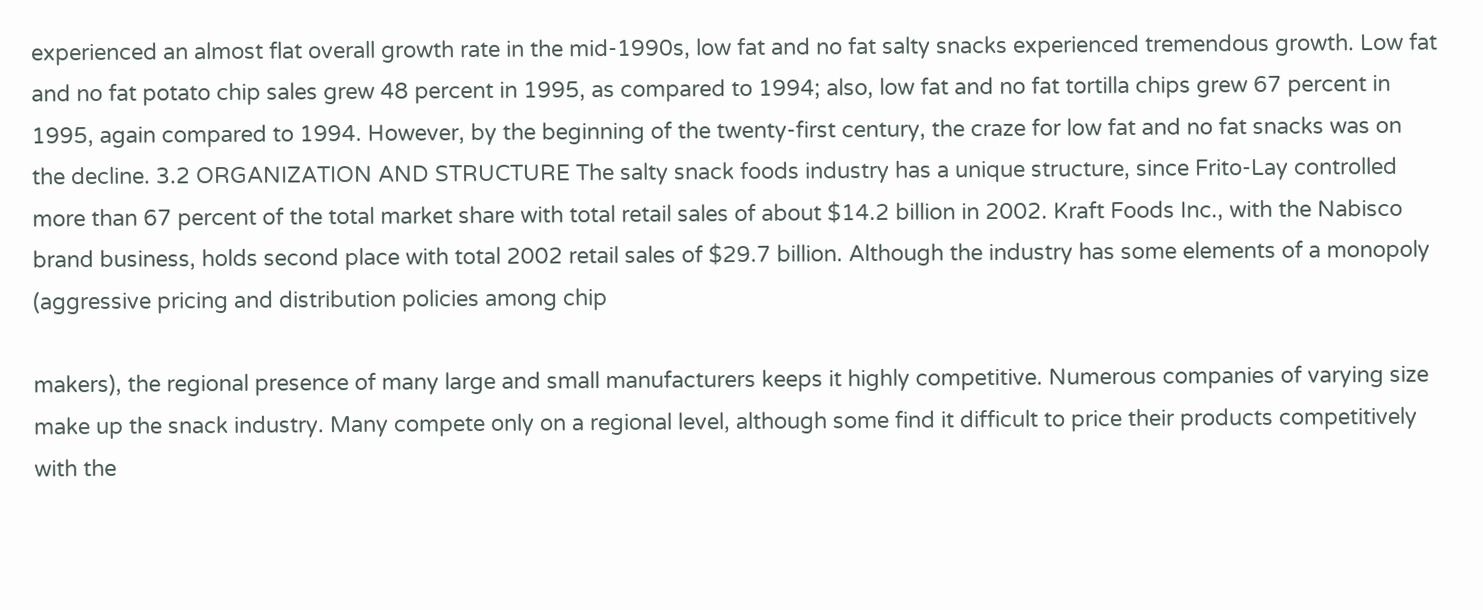experienced an almost flat overall growth rate in the mid-1990s, low fat and no fat salty snacks experienced tremendous growth. Low fat and no fat potato chip sales grew 48 percent in 1995, as compared to 1994; also, low fat and no fat tortilla chips grew 67 percent in 1995, again compared to 1994. However, by the beginning of the twenty-first century, the craze for low fat and no fat snacks was on the decline. 3.2 ORGANIZATION AND STRUCTURE The salty snack foods industry has a unique structure, since Frito-Lay controlled more than 67 percent of the total market share with total retail sales of about $14.2 billion in 2002. Kraft Foods Inc., with the Nabisco brand business, holds second place with total 2002 retail sales of $29.7 billion. Although the industry has some elements of a monopoly (aggressive pricing and distribution policies among chip

makers), the regional presence of many large and small manufacturers keeps it highly competitive. Numerous companies of varying size make up the snack industry. Many compete only on a regional level, although some find it difficult to price their products competitively with the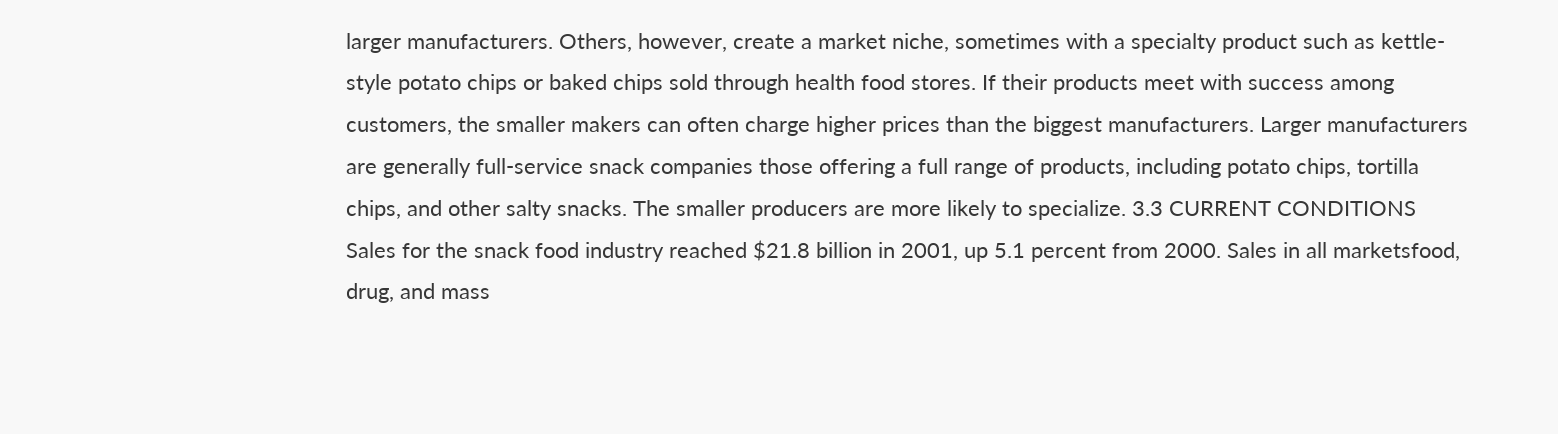larger manufacturers. Others, however, create a market niche, sometimes with a specialty product such as kettle-style potato chips or baked chips sold through health food stores. If their products meet with success among customers, the smaller makers can often charge higher prices than the biggest manufacturers. Larger manufacturers are generally full-service snack companies those offering a full range of products, including potato chips, tortilla chips, and other salty snacks. The smaller producers are more likely to specialize. 3.3 CURRENT CONDITIONS Sales for the snack food industry reached $21.8 billion in 2001, up 5.1 percent from 2000. Sales in all marketsfood, drug, and mass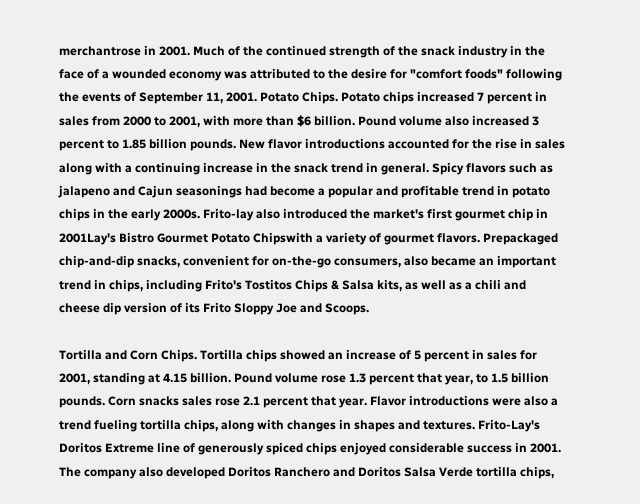merchantrose in 2001. Much of the continued strength of the snack industry in the face of a wounded economy was attributed to the desire for "comfort foods" following the events of September 11, 2001. Potato Chips. Potato chips increased 7 percent in sales from 2000 to 2001, with more than $6 billion. Pound volume also increased 3 percent to 1.85 billion pounds. New flavor introductions accounted for the rise in sales along with a continuing increase in the snack trend in general. Spicy flavors such as jalapeno and Cajun seasonings had become a popular and profitable trend in potato chips in the early 2000s. Frito-lay also introduced the market's first gourmet chip in 2001Lay's Bistro Gourmet Potato Chipswith a variety of gourmet flavors. Prepackaged chip-and-dip snacks, convenient for on-the-go consumers, also became an important trend in chips, including Frito's Tostitos Chips & Salsa kits, as well as a chili and cheese dip version of its Frito Sloppy Joe and Scoops.

Tortilla and Corn Chips. Tortilla chips showed an increase of 5 percent in sales for 2001, standing at 4.15 billion. Pound volume rose 1.3 percent that year, to 1.5 billion pounds. Corn snacks sales rose 2.1 percent that year. Flavor introductions were also a trend fueling tortilla chips, along with changes in shapes and textures. Frito-Lay's Doritos Extreme line of generously spiced chips enjoyed considerable success in 2001. The company also developed Doritos Ranchero and Doritos Salsa Verde tortilla chips,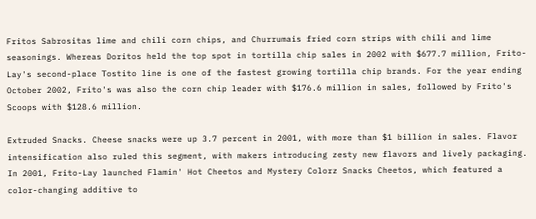Fritos Sabrositas lime and chili corn chips, and Churrumais fried corn strips with chili and lime seasonings. Whereas Doritos held the top spot in tortilla chip sales in 2002 with $677.7 million, Frito-Lay's second-place Tostito line is one of the fastest growing tortilla chip brands. For the year ending October 2002, Frito's was also the corn chip leader with $176.6 million in sales, followed by Frito's Scoops with $128.6 million.

Extruded Snacks. Cheese snacks were up 3.7 percent in 2001, with more than $1 billion in sales. Flavor intensification also ruled this segment, with makers introducing zesty new flavors and lively packaging. In 2001, Frito-Lay launched Flamin' Hot Cheetos and Mystery Colorz Snacks Cheetos, which featured a color-changing additive to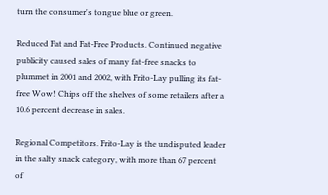turn the consumer's tongue blue or green.

Reduced Fat and Fat-Free Products. Continued negative publicity caused sales of many fat-free snacks to plummet in 2001 and 2002, with Frito-Lay pulling its fat-free Wow! Chips off the shelves of some retailers after a 10.6 percent decrease in sales.

Regional Competitors. Frito-Lay is the undisputed leader in the salty snack category, with more than 67 percent of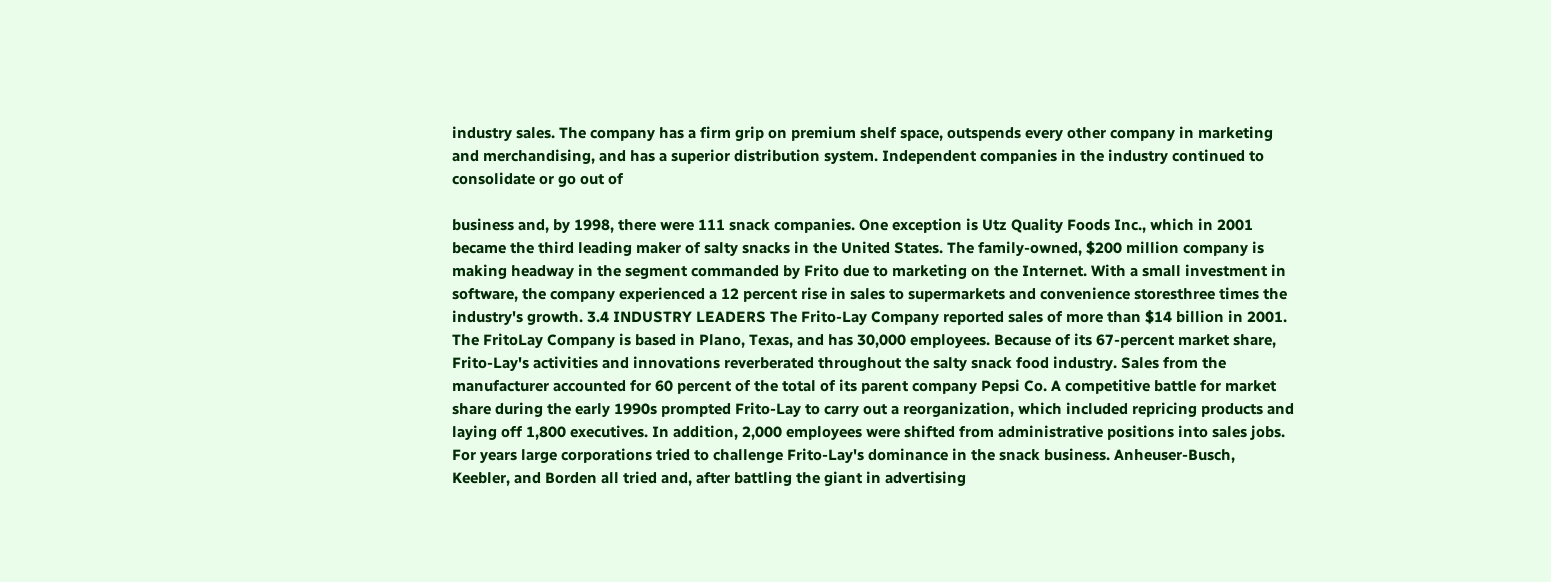industry sales. The company has a firm grip on premium shelf space, outspends every other company in marketing and merchandising, and has a superior distribution system. Independent companies in the industry continued to consolidate or go out of

business and, by 1998, there were 111 snack companies. One exception is Utz Quality Foods Inc., which in 2001 became the third leading maker of salty snacks in the United States. The family-owned, $200 million company is making headway in the segment commanded by Frito due to marketing on the Internet. With a small investment in software, the company experienced a 12 percent rise in sales to supermarkets and convenience storesthree times the industry's growth. 3.4 INDUSTRY LEADERS The Frito-Lay Company reported sales of more than $14 billion in 2001. The FritoLay Company is based in Plano, Texas, and has 30,000 employees. Because of its 67-percent market share, Frito-Lay's activities and innovations reverberated throughout the salty snack food industry. Sales from the manufacturer accounted for 60 percent of the total of its parent company Pepsi Co. A competitive battle for market share during the early 1990s prompted Frito-Lay to carry out a reorganization, which included repricing products and laying off 1,800 executives. In addition, 2,000 employees were shifted from administrative positions into sales jobs. For years large corporations tried to challenge Frito-Lay's dominance in the snack business. Anheuser-Busch, Keebler, and Borden all tried and, after battling the giant in advertising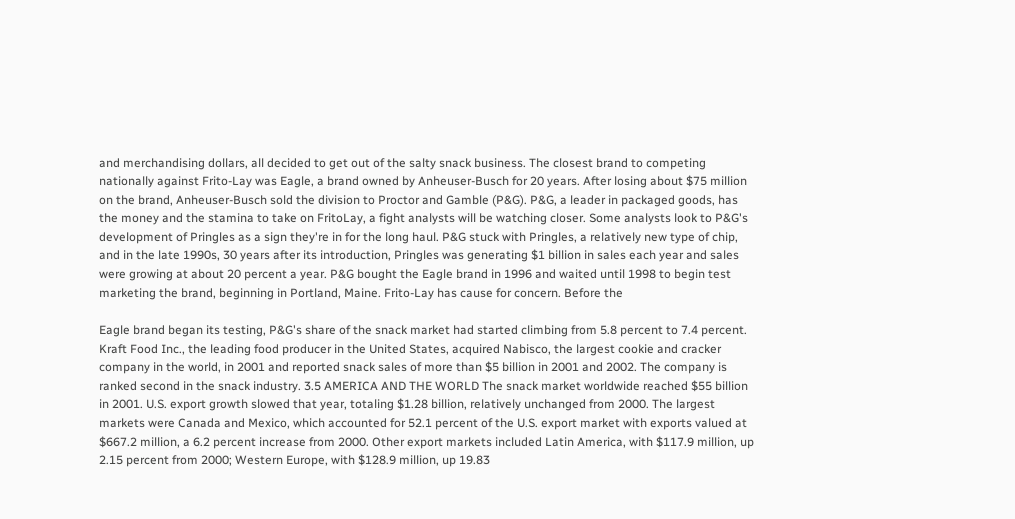and merchandising dollars, all decided to get out of the salty snack business. The closest brand to competing nationally against Frito-Lay was Eagle, a brand owned by Anheuser-Busch for 20 years. After losing about $75 million on the brand, Anheuser-Busch sold the division to Proctor and Gamble (P&G). P&G, a leader in packaged goods, has the money and the stamina to take on FritoLay, a fight analysts will be watching closer. Some analysts look to P&G's development of Pringles as a sign they're in for the long haul. P&G stuck with Pringles, a relatively new type of chip, and in the late 1990s, 30 years after its introduction, Pringles was generating $1 billion in sales each year and sales were growing at about 20 percent a year. P&G bought the Eagle brand in 1996 and waited until 1998 to begin test marketing the brand, beginning in Portland, Maine. Frito-Lay has cause for concern. Before the

Eagle brand began its testing, P&G's share of the snack market had started climbing from 5.8 percent to 7.4 percent. Kraft Food Inc., the leading food producer in the United States, acquired Nabisco, the largest cookie and cracker company in the world, in 2001 and reported snack sales of more than $5 billion in 2001 and 2002. The company is ranked second in the snack industry. 3.5 AMERICA AND THE WORLD The snack market worldwide reached $55 billion in 2001. U.S. export growth slowed that year, totaling $1.28 billion, relatively unchanged from 2000. The largest markets were Canada and Mexico, which accounted for 52.1 percent of the U.S. export market with exports valued at $667.2 million, a 6.2 percent increase from 2000. Other export markets included Latin America, with $117.9 million, up 2.15 percent from 2000; Western Europe, with $128.9 million, up 19.83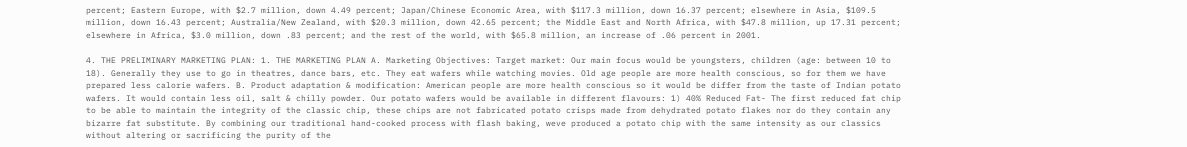percent; Eastern Europe, with $2.7 million, down 4.49 percent; Japan/Chinese Economic Area, with $117.3 million, down 16.37 percent; elsewhere in Asia, $109.5 million, down 16.43 percent; Australia/New Zealand, with $20.3 million, down 42.65 percent; the Middle East and North Africa, with $47.8 million, up 17.31 percent; elsewhere in Africa, $3.0 million, down .83 percent; and the rest of the world, with $65.8 million, an increase of .06 percent in 2001.

4. THE PRELIMINARY MARKETING PLAN: 1. THE MARKETING PLAN A. Marketing Objectives: Target market: Our main focus would be youngsters, children (age: between 10 to 18). Generally they use to go in theatres, dance bars, etc. They eat wafers while watching movies. Old age people are more health conscious, so for them we have prepared less calorie wafers. B. Product adaptation & modification: American people are more health conscious so it would be differ from the taste of Indian potato wafers. It would contain less oil, salt & chilly powder. Our potato wafers would be available in different flavours: 1) 40% Reduced Fat- The first reduced fat chip to be able to maintain the integrity of the classic chip, these chips are not fabricated potato crisps made from dehydrated potato flakes nor do they contain any bizarre fat substitute. By combining our traditional hand-cooked process with flash baking, weve produced a potato chip with the same intensity as our classics without altering or sacrificing the purity of the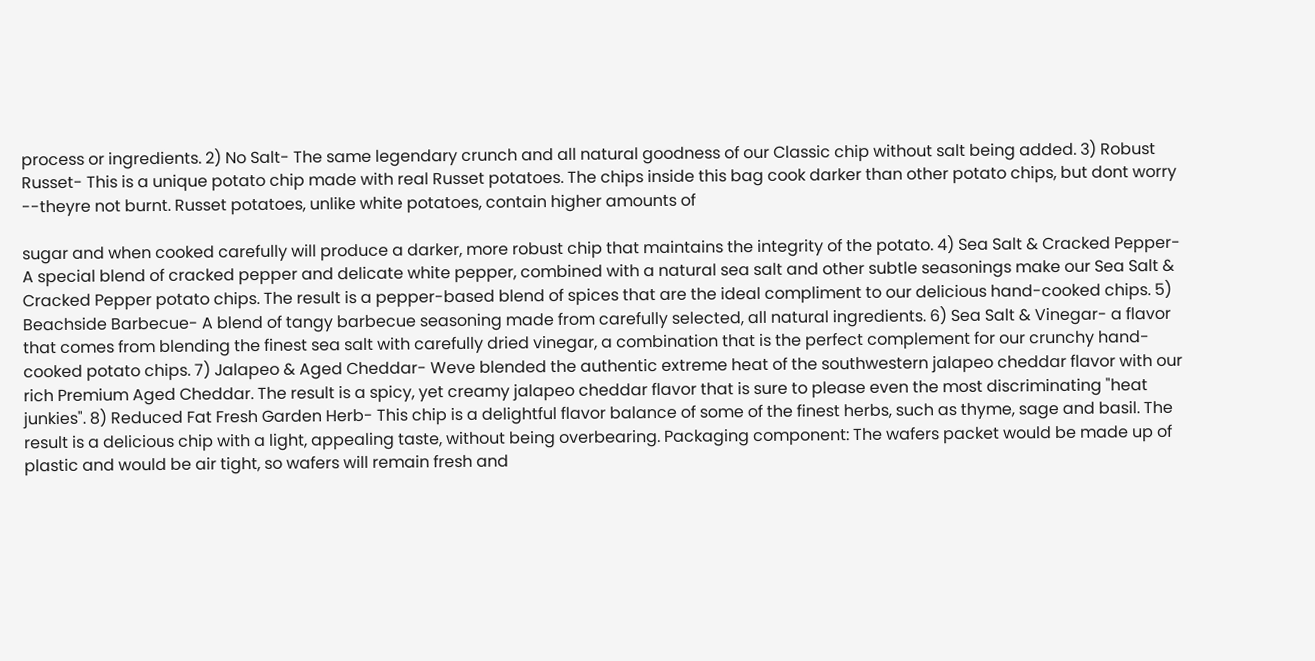process or ingredients. 2) No Salt- The same legendary crunch and all natural goodness of our Classic chip without salt being added. 3) Robust Russet- This is a unique potato chip made with real Russet potatoes. The chips inside this bag cook darker than other potato chips, but dont worry --theyre not burnt. Russet potatoes, unlike white potatoes, contain higher amounts of

sugar and when cooked carefully will produce a darker, more robust chip that maintains the integrity of the potato. 4) Sea Salt & Cracked Pepper- A special blend of cracked pepper and delicate white pepper, combined with a natural sea salt and other subtle seasonings make our Sea Salt & Cracked Pepper potato chips. The result is a pepper-based blend of spices that are the ideal compliment to our delicious hand-cooked chips. 5) Beachside Barbecue- A blend of tangy barbecue seasoning made from carefully selected, all natural ingredients. 6) Sea Salt & Vinegar- a flavor that comes from blending the finest sea salt with carefully dried vinegar, a combination that is the perfect complement for our crunchy hand-cooked potato chips. 7) Jalapeo & Aged Cheddar- Weve blended the authentic extreme heat of the southwestern jalapeo cheddar flavor with our rich Premium Aged Cheddar. The result is a spicy, yet creamy jalapeo cheddar flavor that is sure to please even the most discriminating "heat junkies". 8) Reduced Fat Fresh Garden Herb- This chip is a delightful flavor balance of some of the finest herbs, such as thyme, sage and basil. The result is a delicious chip with a light, appealing taste, without being overbearing. Packaging component: The wafers packet would be made up of plastic and would be air tight, so wafers will remain fresh and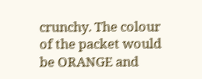crunchy. The colour of the packet would be ORANGE and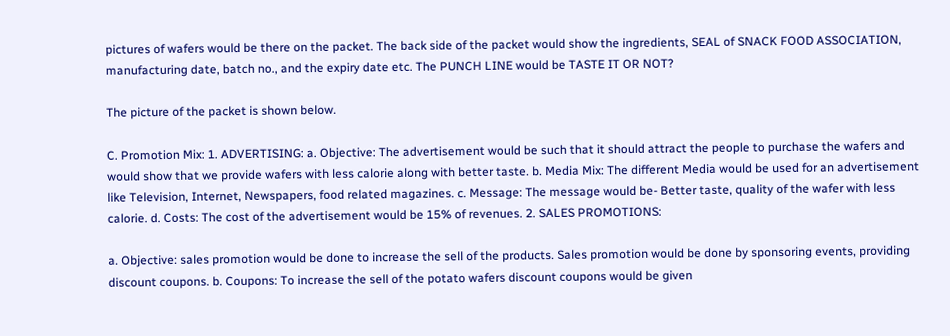pictures of wafers would be there on the packet. The back side of the packet would show the ingredients, SEAL of SNACK FOOD ASSOCIATION, manufacturing date, batch no., and the expiry date etc. The PUNCH LINE would be TASTE IT OR NOT?

The picture of the packet is shown below.

C. Promotion Mix: 1. ADVERTISING: a. Objective: The advertisement would be such that it should attract the people to purchase the wafers and would show that we provide wafers with less calorie along with better taste. b. Media Mix: The different Media would be used for an advertisement like Television, Internet, Newspapers, food related magazines. c. Message: The message would be- Better taste, quality of the wafer with less calorie. d. Costs: The cost of the advertisement would be 15% of revenues. 2. SALES PROMOTIONS:

a. Objective: sales promotion would be done to increase the sell of the products. Sales promotion would be done by sponsoring events, providing discount coupons. b. Coupons: To increase the sell of the potato wafers discount coupons would be given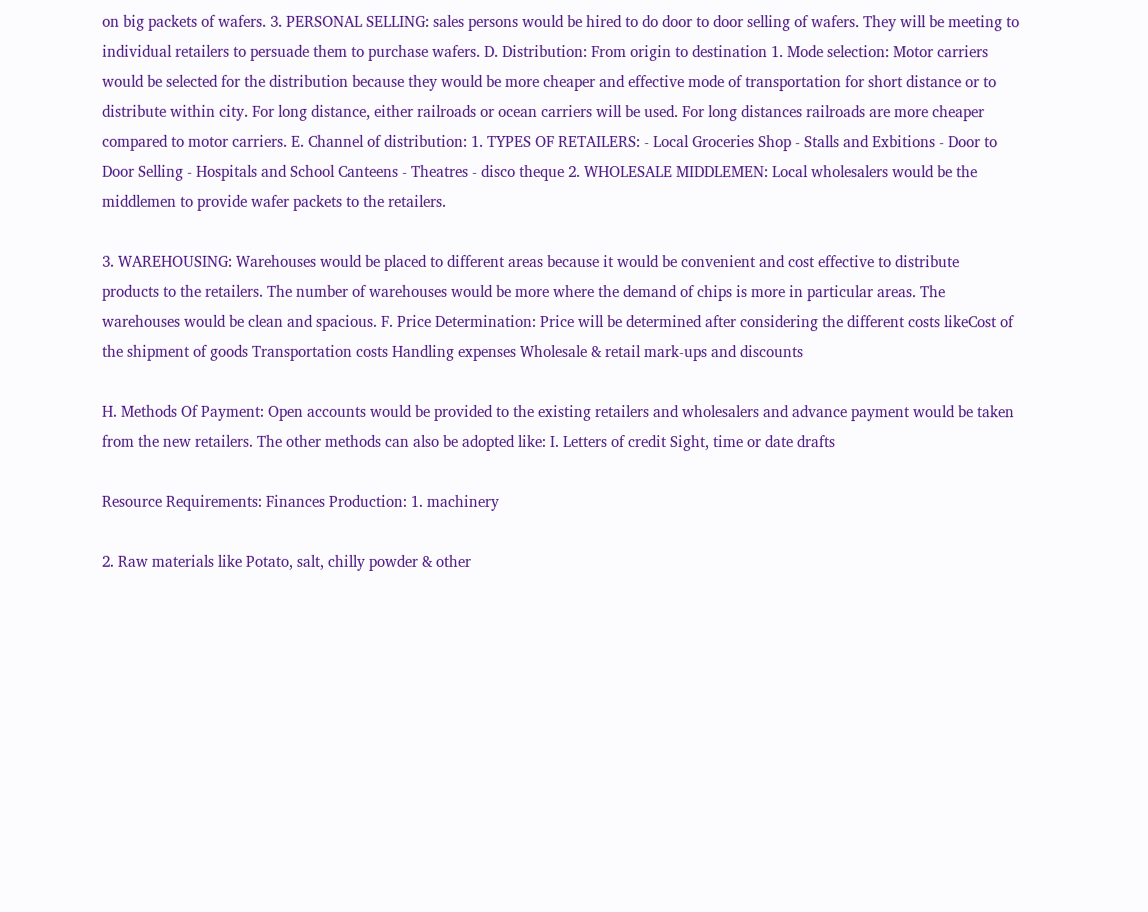on big packets of wafers. 3. PERSONAL SELLING: sales persons would be hired to do door to door selling of wafers. They will be meeting to individual retailers to persuade them to purchase wafers. D. Distribution: From origin to destination 1. Mode selection: Motor carriers would be selected for the distribution because they would be more cheaper and effective mode of transportation for short distance or to distribute within city. For long distance, either railroads or ocean carriers will be used. For long distances railroads are more cheaper compared to motor carriers. E. Channel of distribution: 1. TYPES OF RETAILERS: - Local Groceries Shop - Stalls and Exbitions - Door to Door Selling - Hospitals and School Canteens - Theatres - disco theque 2. WHOLESALE MIDDLEMEN: Local wholesalers would be the middlemen to provide wafer packets to the retailers.

3. WAREHOUSING: Warehouses would be placed to different areas because it would be convenient and cost effective to distribute products to the retailers. The number of warehouses would be more where the demand of chips is more in particular areas. The warehouses would be clean and spacious. F. Price Determination: Price will be determined after considering the different costs likeCost of the shipment of goods Transportation costs Handling expenses Wholesale & retail mark-ups and discounts

H. Methods Of Payment: Open accounts would be provided to the existing retailers and wholesalers and advance payment would be taken from the new retailers. The other methods can also be adopted like: I. Letters of credit Sight, time or date drafts

Resource Requirements: Finances Production: 1. machinery

2. Raw materials like Potato, salt, chilly powder & other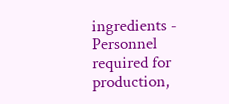ingredients - Personnel required for production,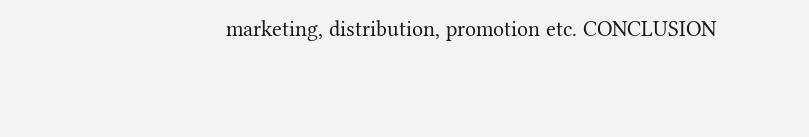marketing, distribution, promotion etc. CONCLUSION